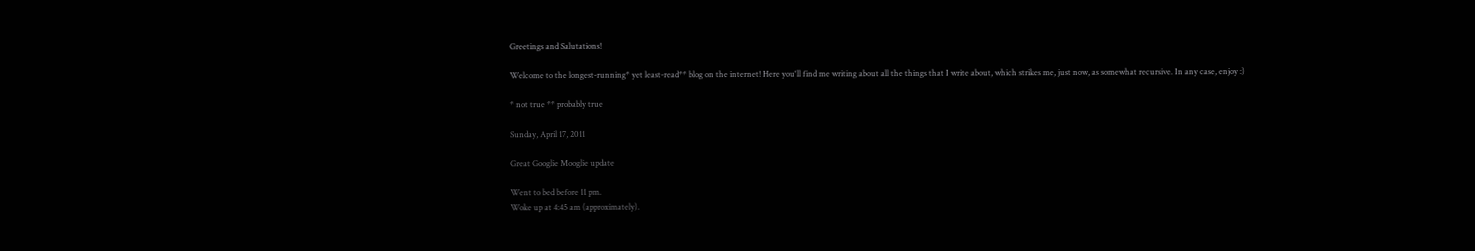Greetings and Salutations!

Welcome to the longest-running* yet least-read** blog on the internet! Here you'll find me writing about all the things that I write about, which strikes me, just now, as somewhat recursive. In any case, enjoy :)

* not true ** probably true

Sunday, April 17, 2011

Great Googlie Mooglie update

Went to bed before 11 pm.
Woke up at 4:45 am (approximately).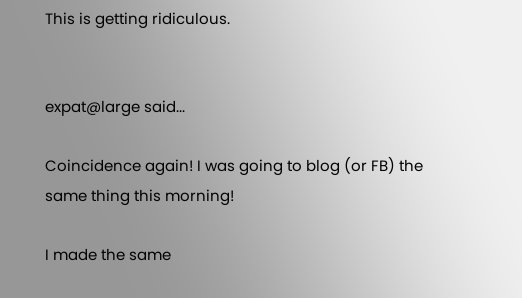This is getting ridiculous.


expat@large said...

Coincidence again! I was going to blog (or FB) the same thing this morning!

I made the same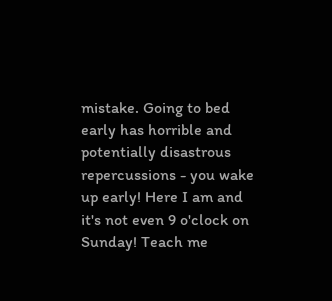mistake. Going to bed early has horrible and potentially disastrous repercussions - you wake up early! Here I am and it's not even 9 o'clock on Sunday! Teach me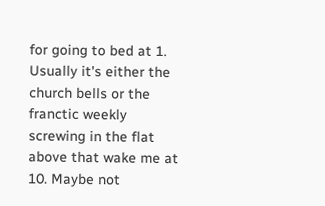for going to bed at 1. Usually it's either the church bells or the franctic weekly screwing in the flat above that wake me at 10. Maybe not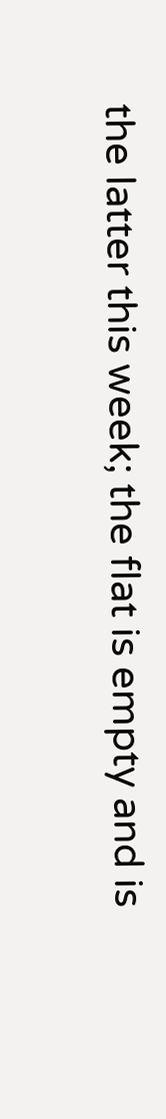the latter this week; the flat is empty and is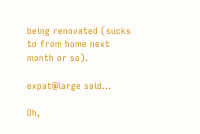being renovated (sucks to from home next month or so).

expat@large said...

Oh,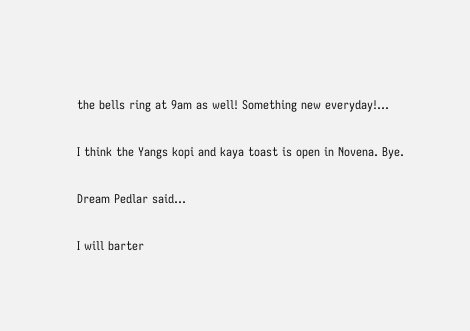the bells ring at 9am as well! Something new everyday!...

I think the Yangs kopi and kaya toast is open in Novena. Bye.

Dream Pedlar said...

I will barter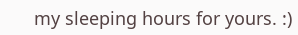my sleeping hours for yours. :)